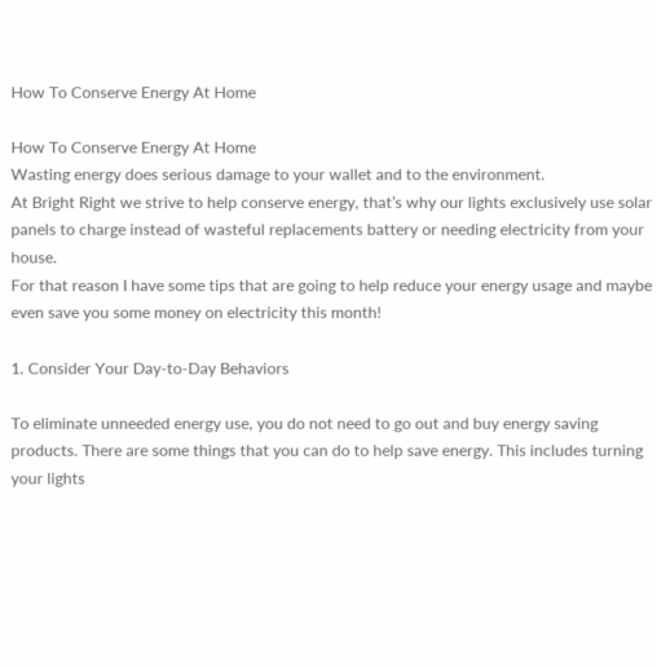How To Conserve Energy At Home

How To Conserve Energy At Home
Wasting energy does serious damage to your wallet and to the environment.
At Bright Right we strive to help conserve energy, that’s why our lights exclusively use solar panels to charge instead of wasteful replacements battery or needing electricity from your house.
For that reason I have some tips that are going to help reduce your energy usage and maybe even save you some money on electricity this month!

1. Consider Your Day-to-Day Behaviors

To eliminate unneeded energy use, you do not need to go out and buy energy saving products. There are some things that you can do to help save energy. This includes turning your lights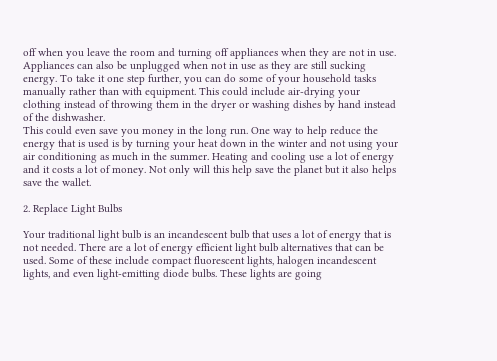off when you leave the room and turning off appliances when they are not in use. Appliances can also be unplugged when not in use as they are still sucking energy. To take it one step further, you can do some of your household tasks manually rather than with equipment. This could include air-drying your clothing instead of throwing them in the dryer or washing dishes by hand instead of the dishwasher.
This could even save you money in the long run. One way to help reduce the energy that is used is by turning your heat down in the winter and not using your air conditioning as much in the summer. Heating and cooling use a lot of energy and it costs a lot of money. Not only will this help save the planet but it also helps save the wallet.

2. Replace Light Bulbs

Your traditional light bulb is an incandescent bulb that uses a lot of energy that is not needed. There are a lot of energy efficient light bulb alternatives that can be used. Some of these include compact fluorescent lights, halogen incandescent lights, and even light-emitting diode bulbs. These lights are going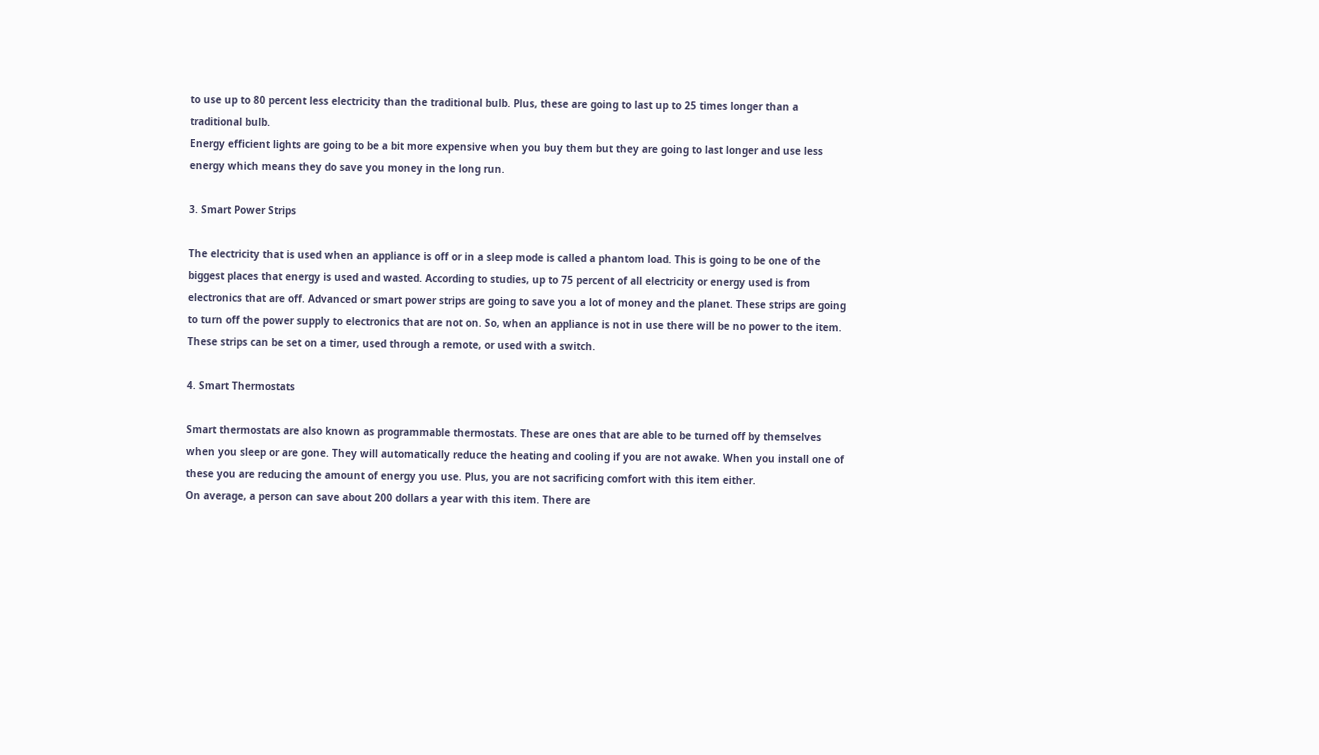to use up to 80 percent less electricity than the traditional bulb. Plus, these are going to last up to 25 times longer than a traditional bulb.
Energy efficient lights are going to be a bit more expensive when you buy them but they are going to last longer and use less energy which means they do save you money in the long run.

3. Smart Power Strips

The electricity that is used when an appliance is off or in a sleep mode is called a phantom load. This is going to be one of the biggest places that energy is used and wasted. According to studies, up to 75 percent of all electricity or energy used is from electronics that are off. Advanced or smart power strips are going to save you a lot of money and the planet. These strips are going to turn off the power supply to electronics that are not on. So, when an appliance is not in use there will be no power to the item. These strips can be set on a timer, used through a remote, or used with a switch.

4. Smart Thermostats

Smart thermostats are also known as programmable thermostats. These are ones that are able to be turned off by themselves when you sleep or are gone. They will automatically reduce the heating and cooling if you are not awake. When you install one of these you are reducing the amount of energy you use. Plus, you are not sacrificing comfort with this item either.
On average, a person can save about 200 dollars a year with this item. There are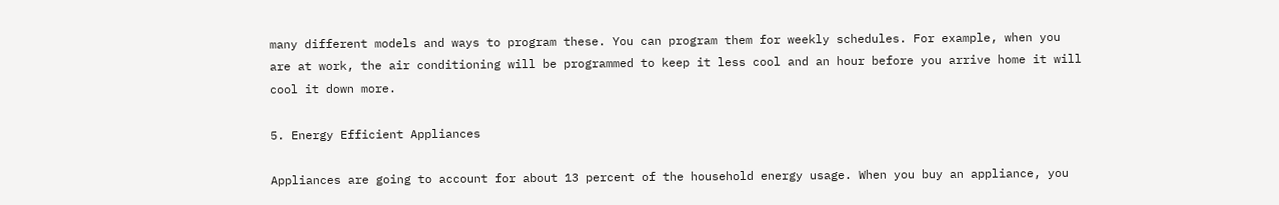many different models and ways to program these. You can program them for weekly schedules. For example, when you are at work, the air conditioning will be programmed to keep it less cool and an hour before you arrive home it will cool it down more.

5. Energy Efficient Appliances

Appliances are going to account for about 13 percent of the household energy usage. When you buy an appliance, you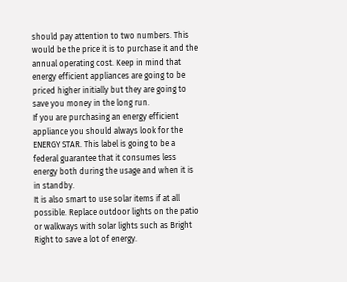should pay attention to two numbers. This would be the price it is to purchase it and the annual operating cost. Keep in mind that energy efficient appliances are going to be priced higher initially but they are going to save you money in the long run.
If you are purchasing an energy efficient appliance you should always look for the ENERGY STAR. This label is going to be a federal guarantee that it consumes less energy both during the usage and when it is in standby.
It is also smart to use solar items if at all possible. Replace outdoor lights on the patio or walkways with solar lights such as Bright Right to save a lot of energy.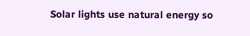Solar lights use natural energy so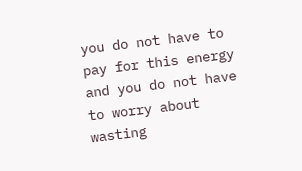you do not have to pay for this energy and you do not have to worry about wasting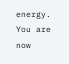energy.
You are now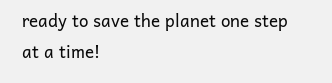ready to save the planet one step at a time!